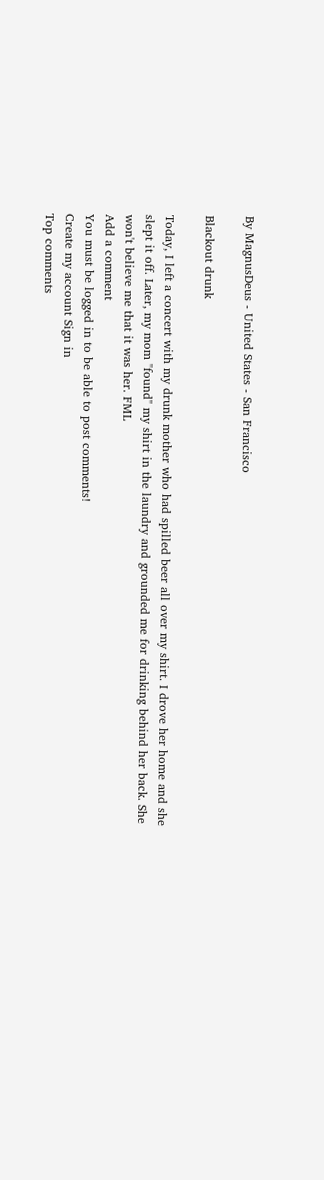By MagnusDeus - United States - San Francisco

Blackout drunk

Today, I left a concert with my drunk mother who had spilled beer all over my shirt. I drove her home and she slept it off. Later, my mom "found" my shirt in the laundry and grounded me for drinking behind her back. She won't believe me that it was her. FML
Add a comment
You must be logged in to be able to post comments!
Create my account Sign in
Top comments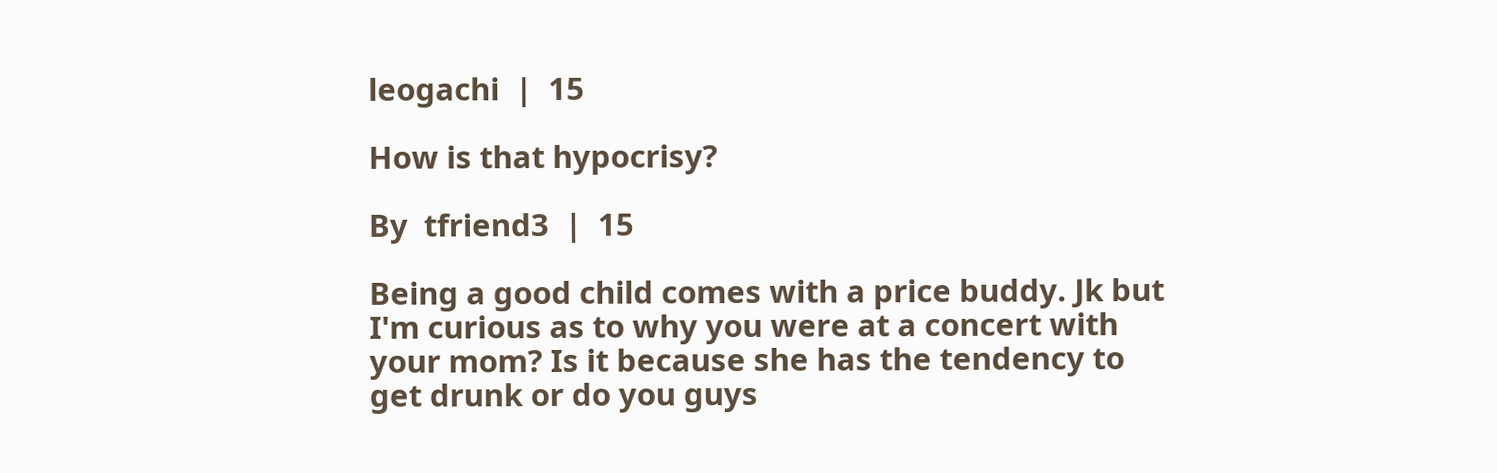leogachi  |  15

How is that hypocrisy?

By  tfriend3  |  15

Being a good child comes with a price buddy. Jk but I'm curious as to why you were at a concert with your mom? Is it because she has the tendency to get drunk or do you guys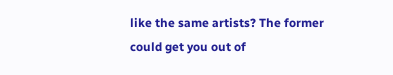like the same artists? The former could get you out of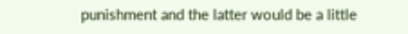punishment and the latter would be a little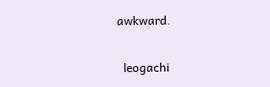awkward.

  leogachi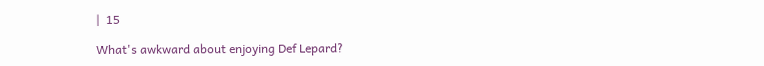|  15

What's awkward about enjoying Def Lepard?